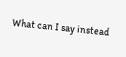What can I say instead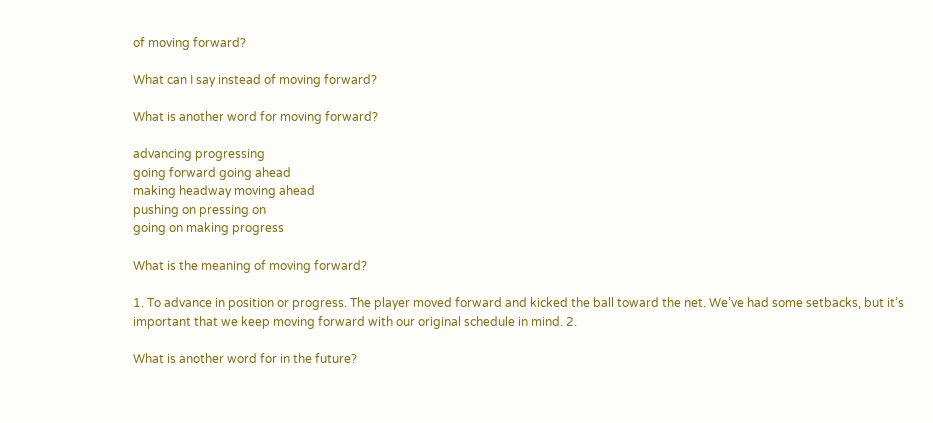of moving forward?

What can I say instead of moving forward?

What is another word for moving forward?

advancing progressing
going forward going ahead
making headway moving ahead
pushing on pressing on
going on making progress

What is the meaning of moving forward?

1. To advance in position or progress. The player moved forward and kicked the ball toward the net. We’ve had some setbacks, but it’s important that we keep moving forward with our original schedule in mind. 2.

What is another word for in the future?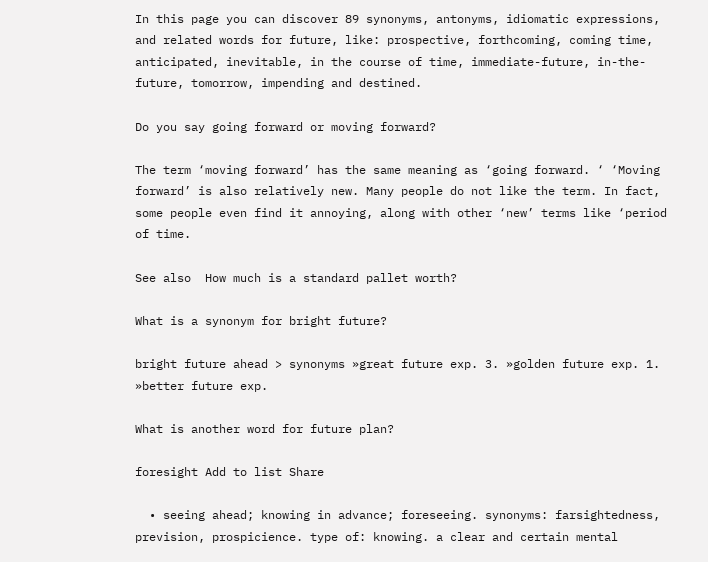In this page you can discover 89 synonyms, antonyms, idiomatic expressions, and related words for future, like: prospective, forthcoming, coming time, anticipated, inevitable, in the course of time, immediate-future, in-the-future, tomorrow, impending and destined.

Do you say going forward or moving forward?

The term ‘moving forward’ has the same meaning as ‘going forward. ‘ ‘Moving forward’ is also relatively new. Many people do not like the term. In fact, some people even find it annoying, along with other ‘new’ terms like ‘period of time.

See also  How much is a standard pallet worth?

What is a synonym for bright future?

bright future ahead > synonyms »great future exp. 3. »golden future exp. 1. »better future exp.

What is another word for future plan?

foresight Add to list Share

  • seeing ahead; knowing in advance; foreseeing. synonyms: farsightedness, prevision, prospicience. type of: knowing. a clear and certain mental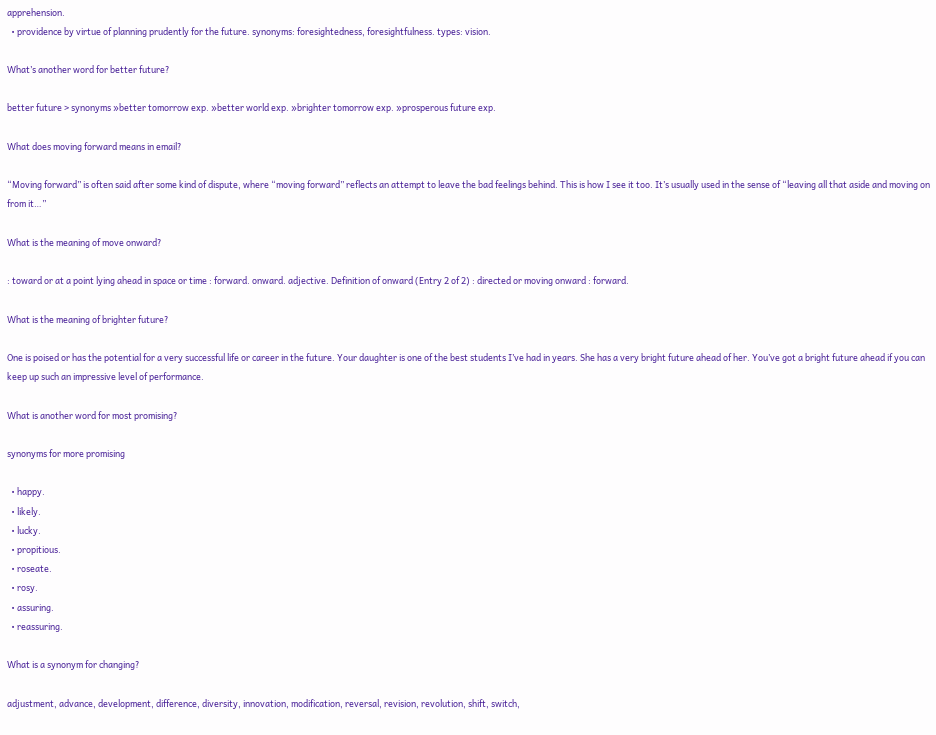apprehension.
  • providence by virtue of planning prudently for the future. synonyms: foresightedness, foresightfulness. types: vision.

What’s another word for better future?

better future > synonyms »better tomorrow exp. »better world exp. »brighter tomorrow exp. »prosperous future exp.

What does moving forward means in email?

“Moving forward” is often said after some kind of dispute, where “moving forward” reflects an attempt to leave the bad feelings behind. This is how I see it too. It’s usually used in the sense of “leaving all that aside and moving on from it…”

What is the meaning of move onward?

: toward or at a point lying ahead in space or time : forward. onward. adjective. Definition of onward (Entry 2 of 2) : directed or moving onward : forward.

What is the meaning of brighter future?

One is poised or has the potential for a very successful life or career in the future. Your daughter is one of the best students I’ve had in years. She has a very bright future ahead of her. You’ve got a bright future ahead if you can keep up such an impressive level of performance.

What is another word for most promising?

synonyms for more promising

  • happy.
  • likely.
  • lucky.
  • propitious.
  • roseate.
  • rosy.
  • assuring.
  • reassuring.

What is a synonym for changing?

adjustment, advance, development, difference, diversity, innovation, modification, reversal, revision, revolution, shift, switch,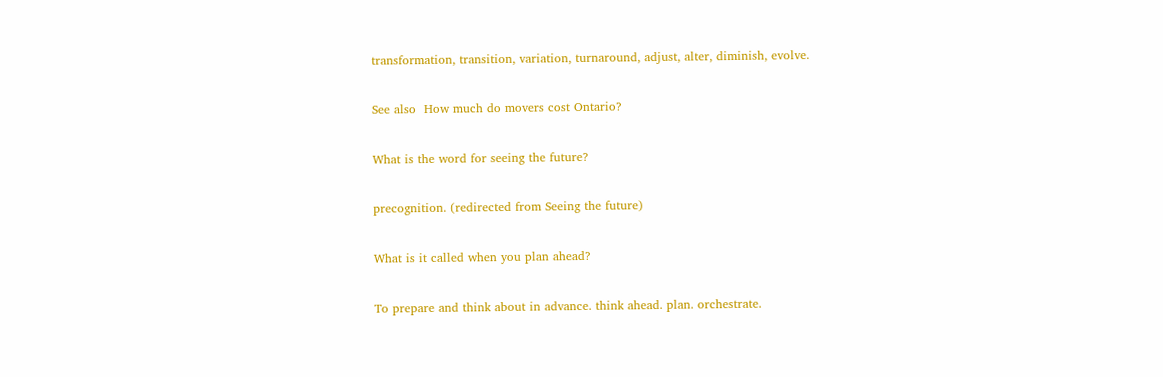transformation, transition, variation, turnaround, adjust, alter, diminish, evolve.

See also  How much do movers cost Ontario?

What is the word for seeing the future?

precognition. (redirected from Seeing the future)

What is it called when you plan ahead?

To prepare and think about in advance. think ahead. plan. orchestrate.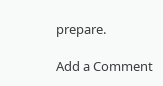prepare.

Add a Comment